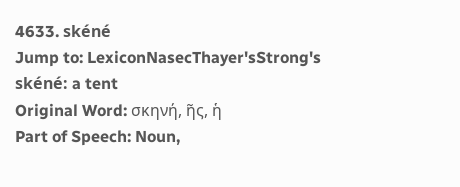4633. skéné
Jump to: LexiconNasecThayer'sStrong's
skéné: a tent
Original Word: σκηνή, ῆς, ἡ
Part of Speech: Noun,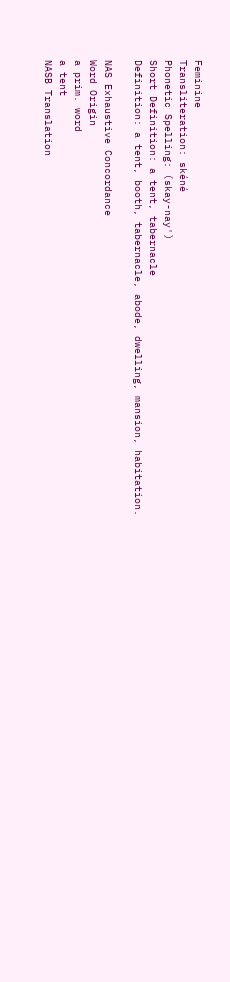Feminine
Transliteration: skéné
Phonetic Spelling: (skay-nay')
Short Definition: a tent, tabernacle
Definition: a tent, booth, tabernacle, abode, dwelling, mansion, habitation.

NAS Exhaustive Concordance
Word Origin
a prim. word
a tent
NASB Translation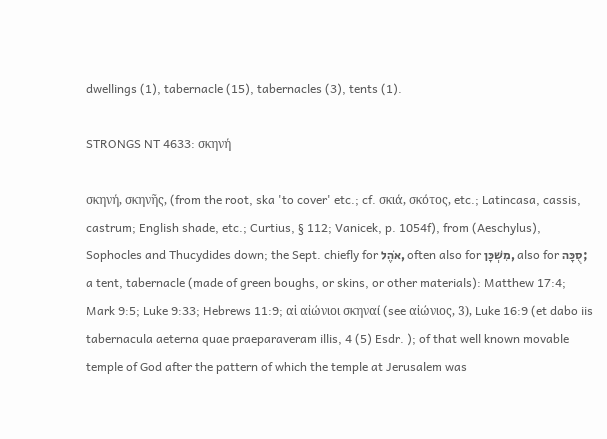dwellings (1), tabernacle (15), tabernacles (3), tents (1).

STRONGS NT 4633: σκηνή

σκηνή, σκηνῆς, (from the root, ska 'to cover' etc.; cf. σκιά, σκότος, etc.; Latincasa, cassis, castrum; English shade, etc.; Curtius, § 112; Vanicek, p. 1054f), from (Aeschylus), Sophocles and Thucydides down; the Sept. chiefly for אֹהֶל, often also for מִשְׁכָּן, also for סֻכָּה; a tent, tabernacle (made of green boughs, or skins, or other materials): Matthew 17:4; Mark 9:5; Luke 9:33; Hebrews 11:9; αἱ αἰώνιοι σκηναί (see αἰώνιος, 3), Luke 16:9 (et dabo iis tabernacula aeterna quae praeparaveram illis, 4 (5) Esdr. ); of that well known movable temple of God after the pattern of which the temple at Jerusalem was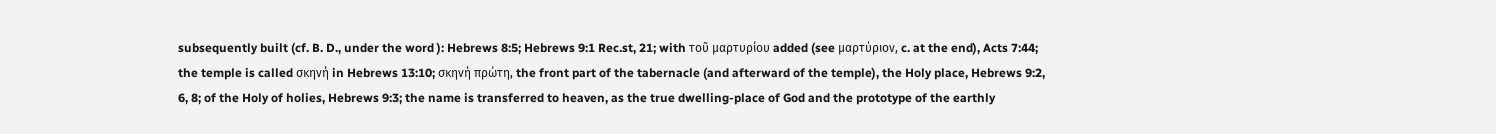subsequently built (cf. B. D., under the word ): Hebrews 8:5; Hebrews 9:1 Rec.st, 21; with τοῦ μαρτυρίου added (see μαρτύριον, c. at the end), Acts 7:44; the temple is called σκηνή in Hebrews 13:10; σκηνή πρώτη, the front part of the tabernacle (and afterward of the temple), the Holy place, Hebrews 9:2, 6, 8; of the Holy of holies, Hebrews 9:3; the name is transferred to heaven, as the true dwelling-place of God and the prototype of the earthly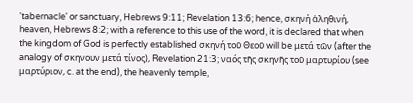'tabernacle' or sanctuary, Hebrews 9:11; Revelation 13:6; hence, σκηνή ἀληθινή, heaven, Hebrews 8:2; with a reference to this use of the word, it is declared that when the kingdom of God is perfectly established σκηνή τοῦ Θεοῦ will be μετά τῶν (after the analogy of σκηνουν μετά τίνος), Revelation 21:3; ναός τῆς σκηνῆς τοῦ μαρτυρίου (see μαρτύριον, c. at the end), the heavenly temple,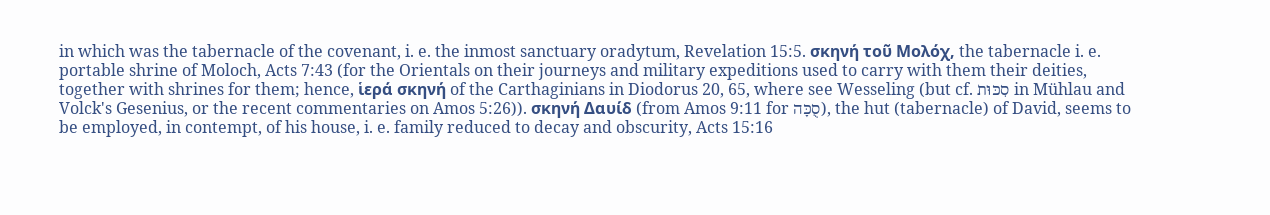in which was the tabernacle of the covenant, i. e. the inmost sanctuary oradytum, Revelation 15:5. σκηνή τοῦ Μολόχ, the tabernacle i. e. portable shrine of Moloch, Acts 7:43 (for the Orientals on their journeys and military expeditions used to carry with them their deities, together with shrines for them; hence, ἱερά σκηνή of the Carthaginians in Diodorus 20, 65, where see Wesseling (but cf. סִכּוּת in Mühlau and Volck's Gesenius, or the recent commentaries on Amos 5:26)). σκηνή Δαυίδ (from Amos 9:11 for סֻכָּה), the hut (tabernacle) of David, seems to be employed, in contempt, of his house, i. e. family reduced to decay and obscurity, Acts 15:16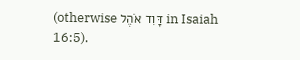(otherwise דָּוִד אֹהֶל in Isaiah 16:5).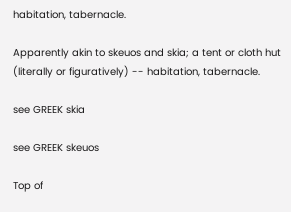habitation, tabernacle.

Apparently akin to skeuos and skia; a tent or cloth hut (literally or figuratively) -- habitation, tabernacle.

see GREEK skia

see GREEK skeuos

Top of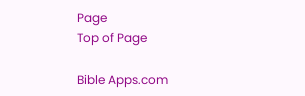Page
Top of Page

Bible Apps.com